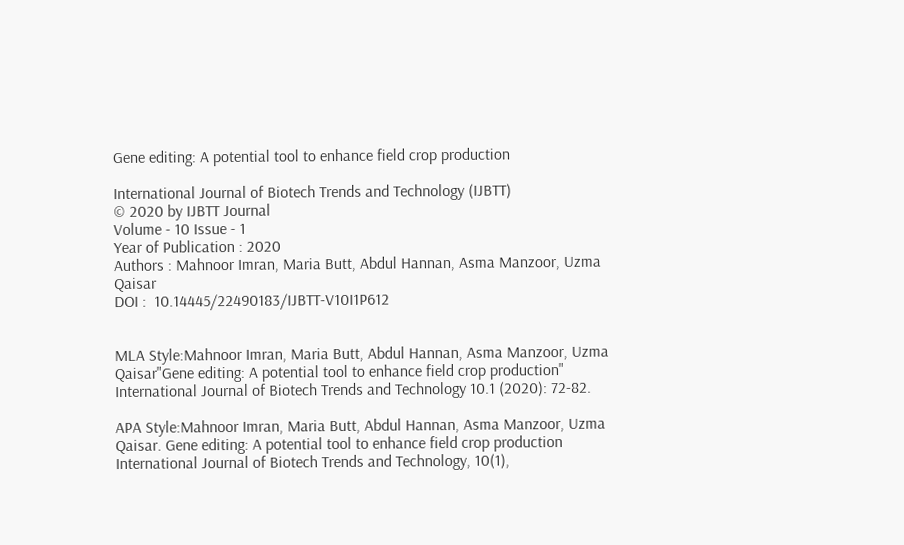Gene editing: A potential tool to enhance field crop production

International Journal of Biotech Trends and Technology (IJBTT)
© 2020 by IJBTT Journal
Volume - 10 Issue - 1
Year of Publication : 2020
Authors : Mahnoor Imran, Maria Butt, Abdul Hannan, Asma Manzoor, Uzma Qaisar
DOI :  10.14445/22490183/IJBTT-V10I1P612


MLA Style:Mahnoor Imran, Maria Butt, Abdul Hannan, Asma Manzoor, Uzma Qaisar"Gene editing: A potential tool to enhance field crop production" International Journal of Biotech Trends and Technology 10.1 (2020): 72-82.

APA Style:Mahnoor Imran, Maria Butt, Abdul Hannan, Asma Manzoor, Uzma Qaisar. Gene editing: A potential tool to enhance field crop production  International Journal of Biotech Trends and Technology, 10(1),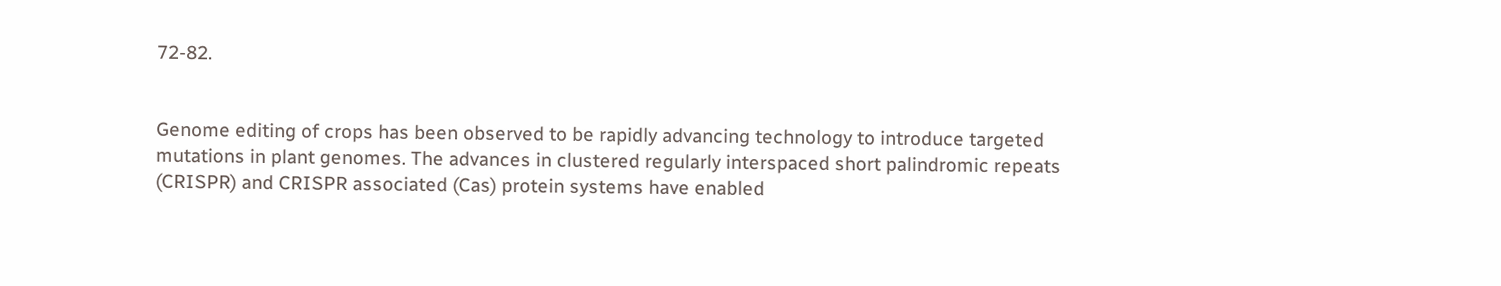72-82.


Genome editing of crops has been observed to be rapidly advancing technology to introduce targeted mutations in plant genomes. The advances in clustered regularly interspaced short palindromic repeats (CRISPR) and CRISPR associated (Cas) protein systems have enabled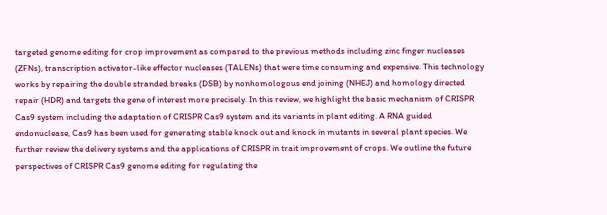targeted genome editing for crop improvement as compared to the previous methods including zinc finger nucleases (ZFNs), transcription activator-like effector nucleases (TALENs) that were time consuming and expensive. This technology works by repairing the double stranded breaks (DSB) by nonhomologous end joining (NHEJ) and homology directed repair (HDR) and targets the gene of interest more precisely. In this review, we highlight the basic mechanism of CRISPR Cas9 system including the adaptation of CRISPR Cas9 system and its variants in plant editing. A RNA guided endonuclease, Cas9 has been used for generating stable knock out and knock in mutants in several plant species. We further review the delivery systems and the applications of CRISPR in trait improvement of crops. We outline the future perspectives of CRISPR Cas9 genome editing for regulating the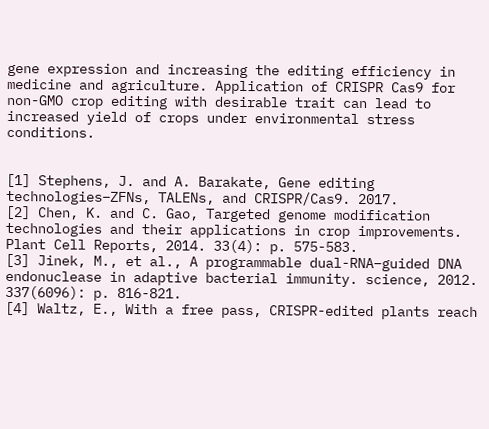gene expression and increasing the editing efficiency in medicine and agriculture. Application of CRISPR Cas9 for non-GMO crop editing with desirable trait can lead to increased yield of crops under environmental stress conditions.


[1] Stephens, J. and A. Barakate, Gene editing technologies–ZFNs, TALENs, and CRISPR/Cas9. 2017.
[2] Chen, K. and C. Gao, Targeted genome modification technologies and their applications in crop improvements. Plant Cell Reports, 2014. 33(4): p. 575-583.
[3] Jinek, M., et al., A programmable dual-RNA–guided DNA endonuclease in adaptive bacterial immunity. science, 2012. 337(6096): p. 816-821.
[4] Waltz, E., With a free pass, CRISPR-edited plants reach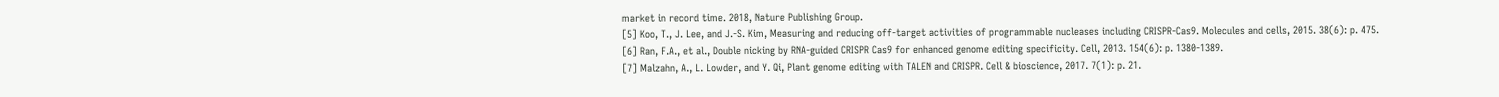market in record time. 2018, Nature Publishing Group.
[5] Koo, T., J. Lee, and J.-S. Kim, Measuring and reducing off-target activities of programmable nucleases including CRISPR-Cas9. Molecules and cells, 2015. 38(6): p. 475.
[6] Ran, F.A., et al., Double nicking by RNA-guided CRISPR Cas9 for enhanced genome editing specificity. Cell, 2013. 154(6): p. 1380-1389.
[7] Malzahn, A., L. Lowder, and Y. Qi, Plant genome editing with TALEN and CRISPR. Cell & bioscience, 2017. 7(1): p. 21.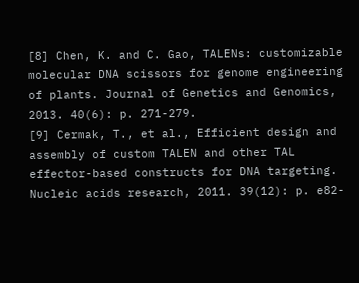[8] Chen, K. and C. Gao, TALENs: customizable molecular DNA scissors for genome engineering of plants. Journal of Genetics and Genomics, 2013. 40(6): p. 271-279.
[9] Cermak, T., et al., Efficient design and assembly of custom TALEN and other TAL effector-based constructs for DNA targeting. Nucleic acids research, 2011. 39(12): p. e82-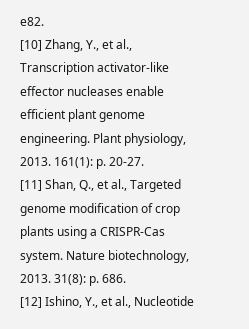e82.
[10] Zhang, Y., et al., Transcription activator-like effector nucleases enable efficient plant genome engineering. Plant physiology, 2013. 161(1): p. 20-27.
[11] Shan, Q., et al., Targeted genome modification of crop plants using a CRISPR-Cas system. Nature biotechnology, 2013. 31(8): p. 686.
[12] Ishino, Y., et al., Nucleotide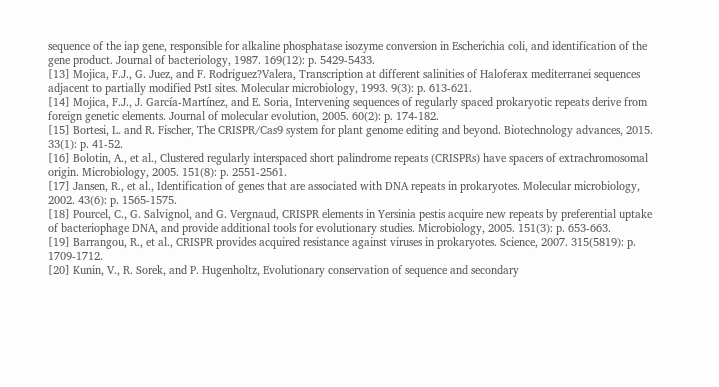sequence of the iap gene, responsible for alkaline phosphatase isozyme conversion in Escherichia coli, and identification of the gene product. Journal of bacteriology, 1987. 169(12): p. 5429-5433.
[13] Mojica, F.J., G. Juez, and F. Rodriguez?Valera, Transcription at different salinities of Haloferax mediterranei sequences adjacent to partially modified PstI sites. Molecular microbiology, 1993. 9(3): p. 613-621.
[14] Mojica, F.J., J. García-Martínez, and E. Soria, Intervening sequences of regularly spaced prokaryotic repeats derive from foreign genetic elements. Journal of molecular evolution, 2005. 60(2): p. 174-182.
[15] Bortesi, L. and R. Fischer, The CRISPR/Cas9 system for plant genome editing and beyond. Biotechnology advances, 2015. 33(1): p. 41-52.
[16] Bolotin, A., et al., Clustered regularly interspaced short palindrome repeats (CRISPRs) have spacers of extrachromosomal origin. Microbiology, 2005. 151(8): p. 2551-2561.
[17] Jansen, R., et al., Identification of genes that are associated with DNA repeats in prokaryotes. Molecular microbiology, 2002. 43(6): p. 1565-1575.
[18] Pourcel, C., G. Salvignol, and G. Vergnaud, CRISPR elements in Yersinia pestis acquire new repeats by preferential uptake of bacteriophage DNA, and provide additional tools for evolutionary studies. Microbiology, 2005. 151(3): p. 653-663.
[19] Barrangou, R., et al., CRISPR provides acquired resistance against viruses in prokaryotes. Science, 2007. 315(5819): p. 1709-1712.
[20] Kunin, V., R. Sorek, and P. Hugenholtz, Evolutionary conservation of sequence and secondary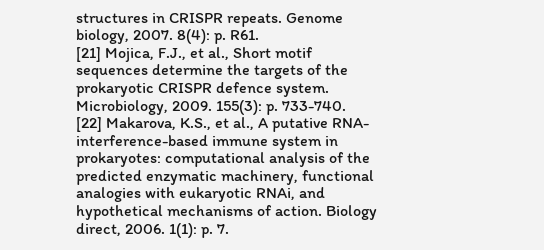structures in CRISPR repeats. Genome biology, 2007. 8(4): p. R61.
[21] Mojica, F.J., et al., Short motif sequences determine the targets of the prokaryotic CRISPR defence system. Microbiology, 2009. 155(3): p. 733-740.
[22] Makarova, K.S., et al., A putative RNA-interference-based immune system in prokaryotes: computational analysis of the predicted enzymatic machinery, functional analogies with eukaryotic RNAi, and hypothetical mechanisms of action. Biology direct, 2006. 1(1): p. 7.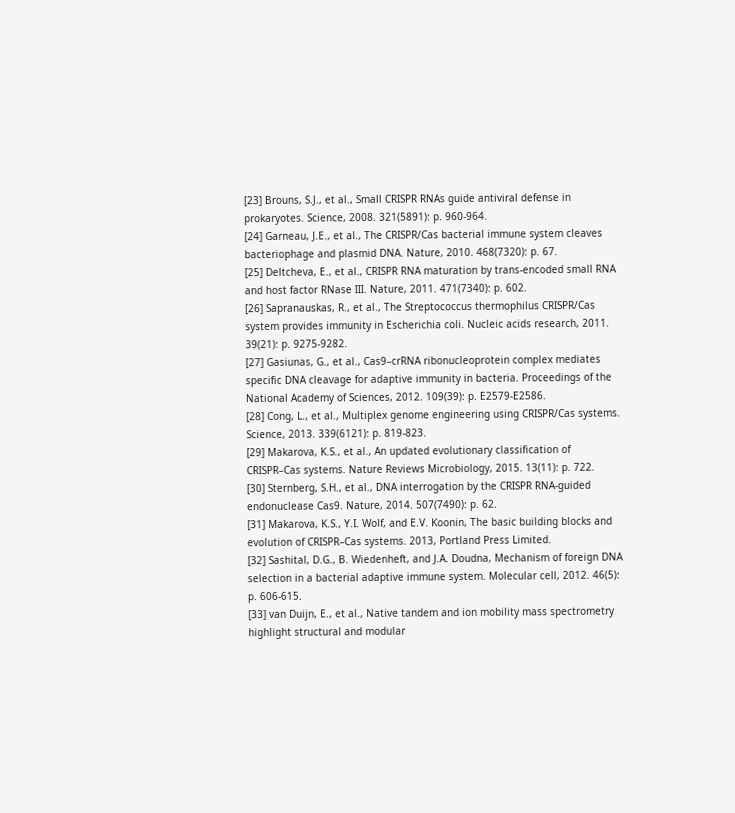[23] Brouns, S.J., et al., Small CRISPR RNAs guide antiviral defense in prokaryotes. Science, 2008. 321(5891): p. 960-964.
[24] Garneau, J.E., et al., The CRISPR/Cas bacterial immune system cleaves bacteriophage and plasmid DNA. Nature, 2010. 468(7320): p. 67.
[25] Deltcheva, E., et al., CRISPR RNA maturation by trans-encoded small RNA and host factor RNase III. Nature, 2011. 471(7340): p. 602.
[26] Sapranauskas, R., et al., The Streptococcus thermophilus CRISPR/Cas system provides immunity in Escherichia coli. Nucleic acids research, 2011. 39(21): p. 9275-9282.
[27] Gasiunas, G., et al., Cas9–crRNA ribonucleoprotein complex mediates specific DNA cleavage for adaptive immunity in bacteria. Proceedings of the National Academy of Sciences, 2012. 109(39): p. E2579-E2586.
[28] Cong, L., et al., Multiplex genome engineering using CRISPR/Cas systems. Science, 2013. 339(6121): p. 819-823.
[29] Makarova, K.S., et al., An updated evolutionary classification of CRISPR–Cas systems. Nature Reviews Microbiology, 2015. 13(11): p. 722.
[30] Sternberg, S.H., et al., DNA interrogation by the CRISPR RNA-guided endonuclease Cas9. Nature, 2014. 507(7490): p. 62.
[31] Makarova, K.S., Y.I. Wolf, and E.V. Koonin, The basic building blocks and evolution of CRISPR–Cas systems. 2013, Portland Press Limited.
[32] Sashital, D.G., B. Wiedenheft, and J.A. Doudna, Mechanism of foreign DNA selection in a bacterial adaptive immune system. Molecular cell, 2012. 46(5): p. 606-615.
[33] van Duijn, E., et al., Native tandem and ion mobility mass spectrometry highlight structural and modular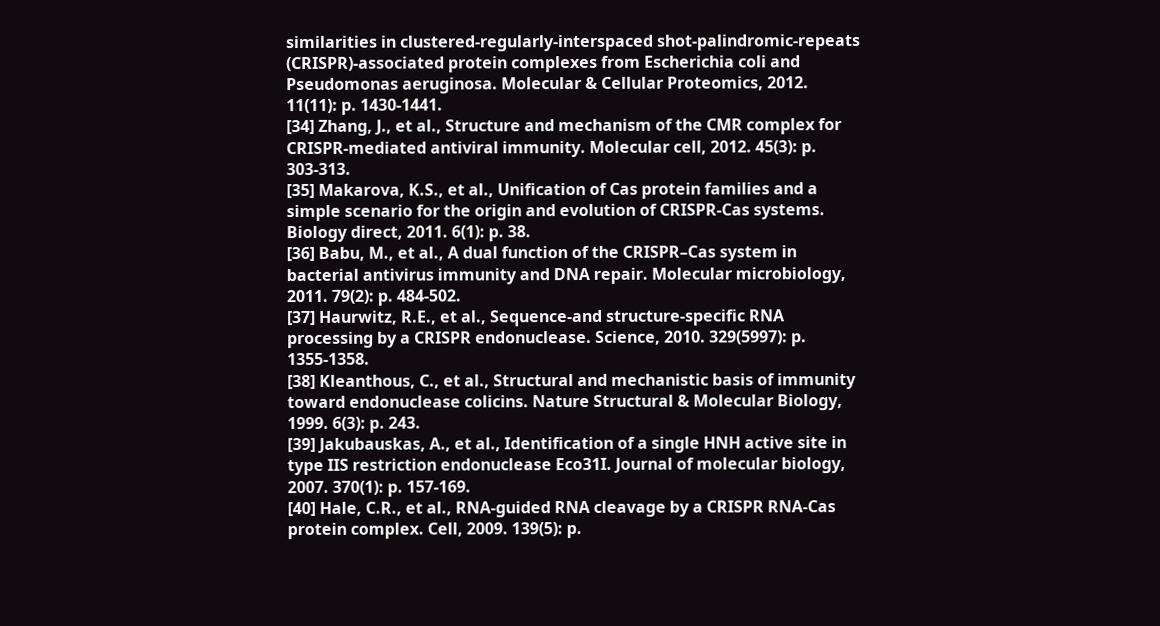similarities in clustered-regularly-interspaced shot-palindromic-repeats (CRISPR)-associated protein complexes from Escherichia coli and Pseudomonas aeruginosa. Molecular & Cellular Proteomics, 2012. 11(11): p. 1430-1441.
[34] Zhang, J., et al., Structure and mechanism of the CMR complex for CRISPR-mediated antiviral immunity. Molecular cell, 2012. 45(3): p. 303-313.
[35] Makarova, K.S., et al., Unification of Cas protein families and a simple scenario for the origin and evolution of CRISPR-Cas systems. Biology direct, 2011. 6(1): p. 38.
[36] Babu, M., et al., A dual function of the CRISPR–Cas system in bacterial antivirus immunity and DNA repair. Molecular microbiology, 2011. 79(2): p. 484-502.
[37] Haurwitz, R.E., et al., Sequence-and structure-specific RNA processing by a CRISPR endonuclease. Science, 2010. 329(5997): p. 1355-1358.
[38] Kleanthous, C., et al., Structural and mechanistic basis of immunity toward endonuclease colicins. Nature Structural & Molecular Biology, 1999. 6(3): p. 243.
[39] Jakubauskas, A., et al., Identification of a single HNH active site in type IIS restriction endonuclease Eco31I. Journal of molecular biology, 2007. 370(1): p. 157-169.
[40] Hale, C.R., et al., RNA-guided RNA cleavage by a CRISPR RNA-Cas protein complex. Cell, 2009. 139(5): p.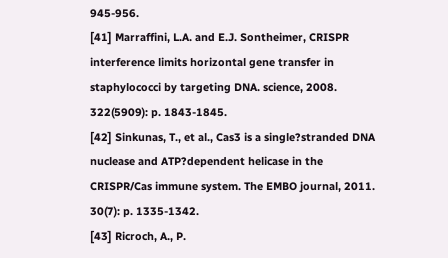945-956.
[41] Marraffini, L.A. and E.J. Sontheimer, CRISPR interference limits horizontal gene transfer in staphylococci by targeting DNA. science, 2008. 322(5909): p. 1843-1845.
[42] Sinkunas, T., et al., Cas3 is a single?stranded DNA nuclease and ATP?dependent helicase in the CRISPR/Cas immune system. The EMBO journal, 2011. 30(7): p. 1335-1342.
[43] Ricroch, A., P.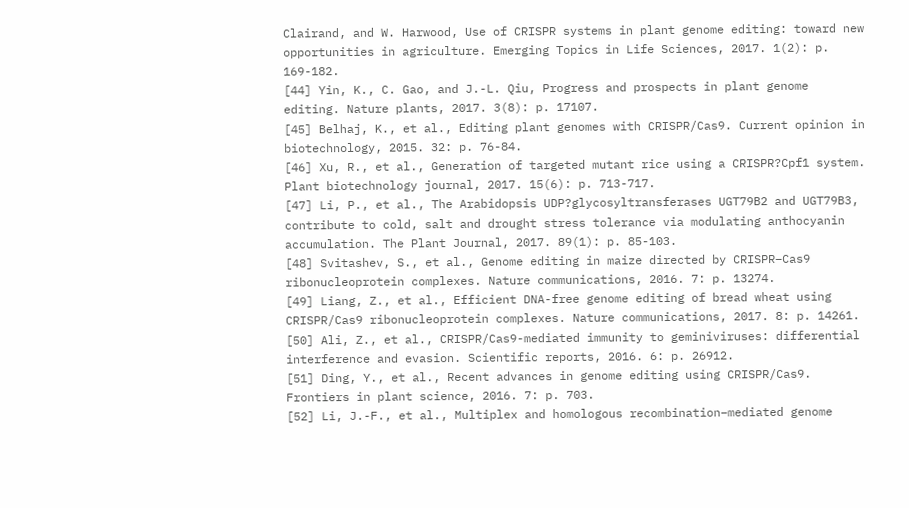Clairand, and W. Harwood, Use of CRISPR systems in plant genome editing: toward new opportunities in agriculture. Emerging Topics in Life Sciences, 2017. 1(2): p. 169-182.
[44] Yin, K., C. Gao, and J.-L. Qiu, Progress and prospects in plant genome editing. Nature plants, 2017. 3(8): p. 17107.
[45] Belhaj, K., et al., Editing plant genomes with CRISPR/Cas9. Current opinion in biotechnology, 2015. 32: p. 76-84.
[46] Xu, R., et al., Generation of targeted mutant rice using a CRISPR?Cpf1 system. Plant biotechnology journal, 2017. 15(6): p. 713-717.
[47] Li, P., et al., The Arabidopsis UDP?glycosyltransferases UGT79B2 and UGT79B3, contribute to cold, salt and drought stress tolerance via modulating anthocyanin accumulation. The Plant Journal, 2017. 89(1): p. 85-103.
[48] Svitashev, S., et al., Genome editing in maize directed by CRISPR–Cas9 ribonucleoprotein complexes. Nature communications, 2016. 7: p. 13274.
[49] Liang, Z., et al., Efficient DNA-free genome editing of bread wheat using CRISPR/Cas9 ribonucleoprotein complexes. Nature communications, 2017. 8: p. 14261.
[50] Ali, Z., et al., CRISPR/Cas9-mediated immunity to geminiviruses: differential interference and evasion. Scientific reports, 2016. 6: p. 26912.
[51] Ding, Y., et al., Recent advances in genome editing using CRISPR/Cas9. Frontiers in plant science, 2016. 7: p. 703.
[52] Li, J.-F., et al., Multiplex and homologous recombination–mediated genome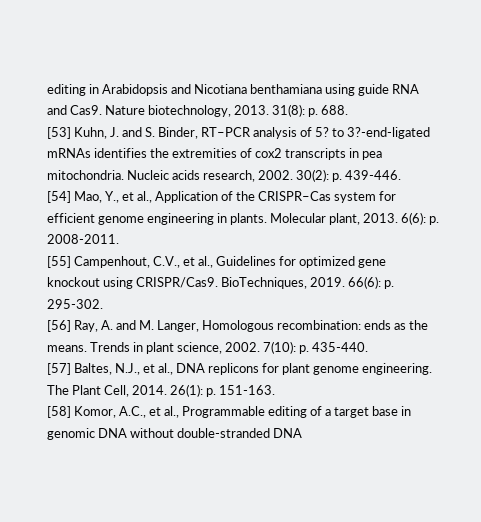editing in Arabidopsis and Nicotiana benthamiana using guide RNA and Cas9. Nature biotechnology, 2013. 31(8): p. 688.
[53] Kuhn, J. and S. Binder, RT–PCR analysis of 5? to 3?-end-ligated mRNAs identifies the extremities of cox2 transcripts in pea mitochondria. Nucleic acids research, 2002. 30(2): p. 439-446.
[54] Mao, Y., et al., Application of the CRISPR–Cas system for efficient genome engineering in plants. Molecular plant, 2013. 6(6): p. 2008-2011.
[55] Campenhout, C.V., et al., Guidelines for optimized gene knockout using CRISPR/Cas9. BioTechniques, 2019. 66(6): p. 295-302.
[56] Ray, A. and M. Langer, Homologous recombination: ends as the means. Trends in plant science, 2002. 7(10): p. 435-440.
[57] Baltes, N.J., et al., DNA replicons for plant genome engineering. The Plant Cell, 2014. 26(1): p. 151-163.
[58] Komor, A.C., et al., Programmable editing of a target base in genomic DNA without double-stranded DNA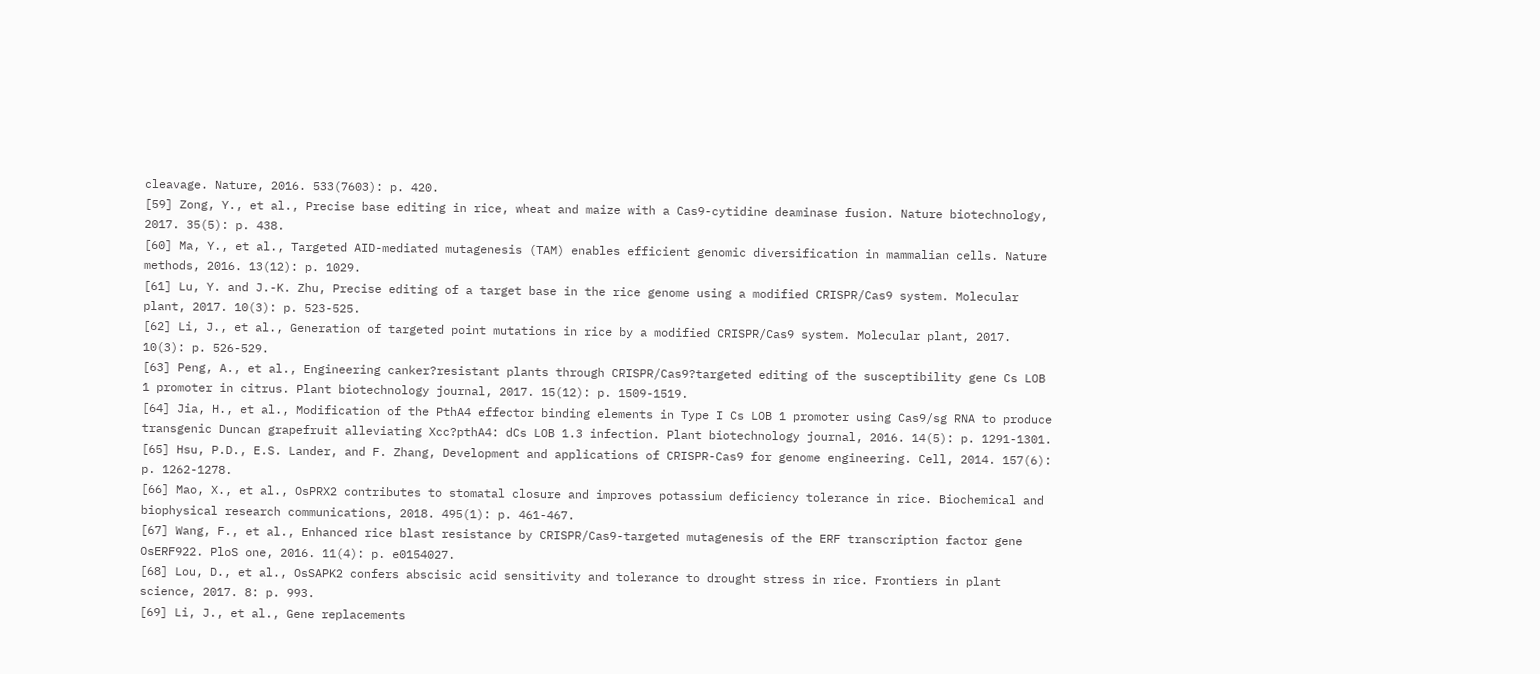cleavage. Nature, 2016. 533(7603): p. 420.
[59] Zong, Y., et al., Precise base editing in rice, wheat and maize with a Cas9-cytidine deaminase fusion. Nature biotechnology, 2017. 35(5): p. 438.
[60] Ma, Y., et al., Targeted AID-mediated mutagenesis (TAM) enables efficient genomic diversification in mammalian cells. Nature methods, 2016. 13(12): p. 1029.
[61] Lu, Y. and J.-K. Zhu, Precise editing of a target base in the rice genome using a modified CRISPR/Cas9 system. Molecular plant, 2017. 10(3): p. 523-525.
[62] Li, J., et al., Generation of targeted point mutations in rice by a modified CRISPR/Cas9 system. Molecular plant, 2017. 10(3): p. 526-529.
[63] Peng, A., et al., Engineering canker?resistant plants through CRISPR/Cas9?targeted editing of the susceptibility gene Cs LOB 1 promoter in citrus. Plant biotechnology journal, 2017. 15(12): p. 1509-1519.
[64] Jia, H., et al., Modification of the PthA4 effector binding elements in Type I Cs LOB 1 promoter using Cas9/sg RNA to produce transgenic Duncan grapefruit alleviating Xcc?pthA4: dCs LOB 1.3 infection. Plant biotechnology journal, 2016. 14(5): p. 1291-1301.
[65] Hsu, P.D., E.S. Lander, and F. Zhang, Development and applications of CRISPR-Cas9 for genome engineering. Cell, 2014. 157(6): p. 1262-1278.
[66] Mao, X., et al., OsPRX2 contributes to stomatal closure and improves potassium deficiency tolerance in rice. Biochemical and biophysical research communications, 2018. 495(1): p. 461-467.
[67] Wang, F., et al., Enhanced rice blast resistance by CRISPR/Cas9-targeted mutagenesis of the ERF transcription factor gene OsERF922. PloS one, 2016. 11(4): p. e0154027.
[68] Lou, D., et al., OsSAPK2 confers abscisic acid sensitivity and tolerance to drought stress in rice. Frontiers in plant science, 2017. 8: p. 993.
[69] Li, J., et al., Gene replacements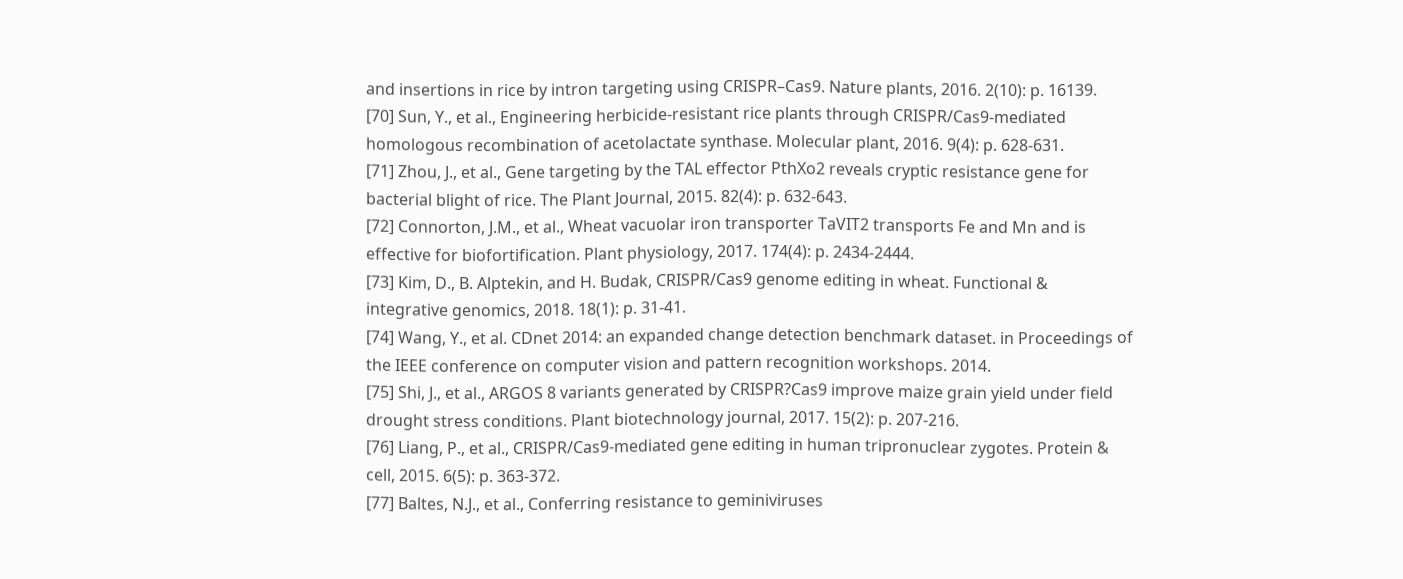and insertions in rice by intron targeting using CRISPR–Cas9. Nature plants, 2016. 2(10): p. 16139.
[70] Sun, Y., et al., Engineering herbicide-resistant rice plants through CRISPR/Cas9-mediated homologous recombination of acetolactate synthase. Molecular plant, 2016. 9(4): p. 628-631.
[71] Zhou, J., et al., Gene targeting by the TAL effector PthXo2 reveals cryptic resistance gene for bacterial blight of rice. The Plant Journal, 2015. 82(4): p. 632-643.
[72] Connorton, J.M., et al., Wheat vacuolar iron transporter TaVIT2 transports Fe and Mn and is effective for biofortification. Plant physiology, 2017. 174(4): p. 2434-2444.
[73] Kim, D., B. Alptekin, and H. Budak, CRISPR/Cas9 genome editing in wheat. Functional & integrative genomics, 2018. 18(1): p. 31-41.
[74] Wang, Y., et al. CDnet 2014: an expanded change detection benchmark dataset. in Proceedings of the IEEE conference on computer vision and pattern recognition workshops. 2014.
[75] Shi, J., et al., ARGOS 8 variants generated by CRISPR?Cas9 improve maize grain yield under field drought stress conditions. Plant biotechnology journal, 2017. 15(2): p. 207-216.
[76] Liang, P., et al., CRISPR/Cas9-mediated gene editing in human tripronuclear zygotes. Protein & cell, 2015. 6(5): p. 363-372.
[77] Baltes, N.J., et al., Conferring resistance to geminiviruses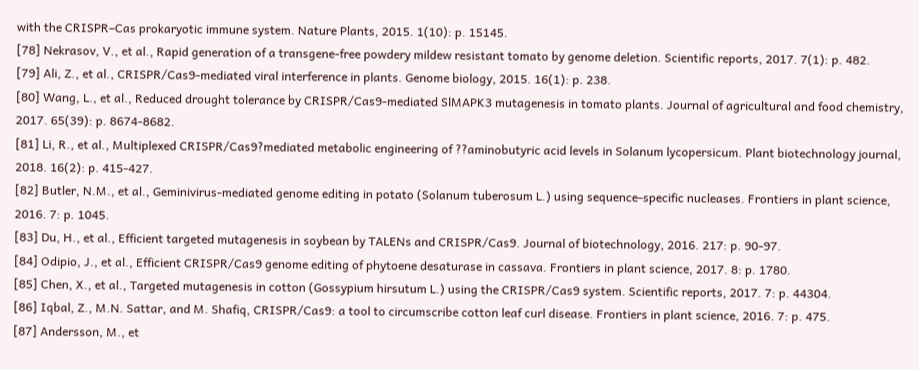with the CRISPR–Cas prokaryotic immune system. Nature Plants, 2015. 1(10): p. 15145.
[78] Nekrasov, V., et al., Rapid generation of a transgene-free powdery mildew resistant tomato by genome deletion. Scientific reports, 2017. 7(1): p. 482.
[79] Ali, Z., et al., CRISPR/Cas9-mediated viral interference in plants. Genome biology, 2015. 16(1): p. 238.
[80] Wang, L., et al., Reduced drought tolerance by CRISPR/Cas9-mediated SlMAPK3 mutagenesis in tomato plants. Journal of agricultural and food chemistry, 2017. 65(39): p. 8674-8682.
[81] Li, R., et al., Multiplexed CRISPR/Cas9?mediated metabolic engineering of ??aminobutyric acid levels in Solanum lycopersicum. Plant biotechnology journal, 2018. 16(2): p. 415-427.
[82] Butler, N.M., et al., Geminivirus-mediated genome editing in potato (Solanum tuberosum L.) using sequence-specific nucleases. Frontiers in plant science, 2016. 7: p. 1045.
[83] Du, H., et al., Efficient targeted mutagenesis in soybean by TALENs and CRISPR/Cas9. Journal of biotechnology, 2016. 217: p. 90-97.
[84] Odipio, J., et al., Efficient CRISPR/Cas9 genome editing of phytoene desaturase in cassava. Frontiers in plant science, 2017. 8: p. 1780.
[85] Chen, X., et al., Targeted mutagenesis in cotton (Gossypium hirsutum L.) using the CRISPR/Cas9 system. Scientific reports, 2017. 7: p. 44304.
[86] Iqbal, Z., M.N. Sattar, and M. Shafiq, CRISPR/Cas9: a tool to circumscribe cotton leaf curl disease. Frontiers in plant science, 2016. 7: p. 475.
[87] Andersson, M., et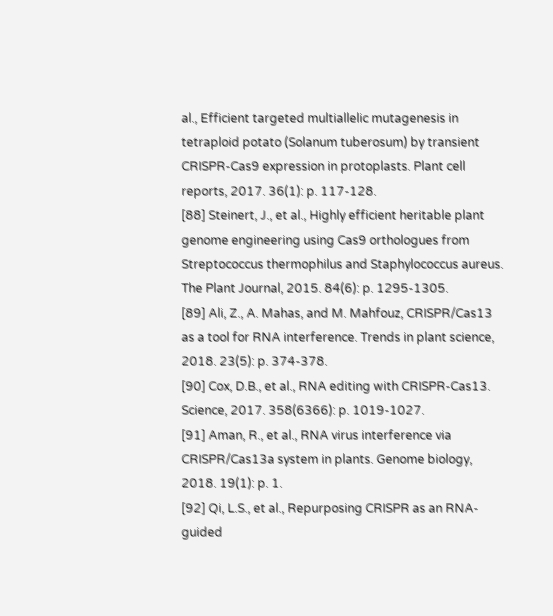al., Efficient targeted multiallelic mutagenesis in tetraploid potato (Solanum tuberosum) by transient CRISPR-Cas9 expression in protoplasts. Plant cell reports, 2017. 36(1): p. 117-128.
[88] Steinert, J., et al., Highly efficient heritable plant genome engineering using Cas9 orthologues from Streptococcus thermophilus and Staphylococcus aureus. The Plant Journal, 2015. 84(6): p. 1295-1305.
[89] Ali, Z., A. Mahas, and M. Mahfouz, CRISPR/Cas13 as a tool for RNA interference. Trends in plant science, 2018. 23(5): p. 374-378.
[90] Cox, D.B., et al., RNA editing with CRISPR-Cas13. Science, 2017. 358(6366): p. 1019-1027.
[91] Aman, R., et al., RNA virus interference via CRISPR/Cas13a system in plants. Genome biology, 2018. 19(1): p. 1.
[92] Qi, L.S., et al., Repurposing CRISPR as an RNA-guided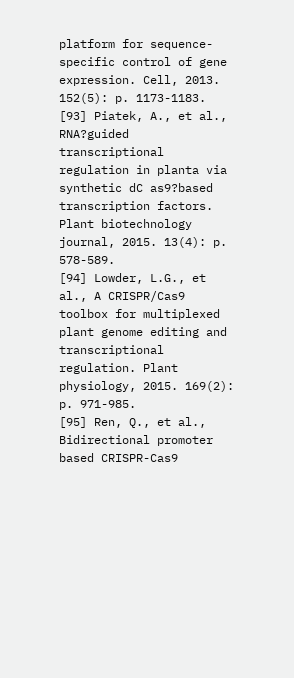platform for sequence-specific control of gene expression. Cell, 2013. 152(5): p. 1173-1183.
[93] Piatek, A., et al., RNA?guided transcriptional regulation in planta via synthetic dC as9?based transcription factors. Plant biotechnology journal, 2015. 13(4): p. 578-589.
[94] Lowder, L.G., et al., A CRISPR/Cas9 toolbox for multiplexed plant genome editing and transcriptional regulation. Plant physiology, 2015. 169(2): p. 971-985.
[95] Ren, Q., et al., Bidirectional promoter based CRISPR-Cas9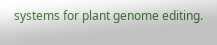systems for plant genome editing.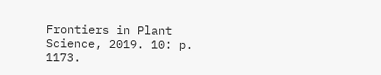Frontiers in Plant Science, 2019. 10: p. 1173.